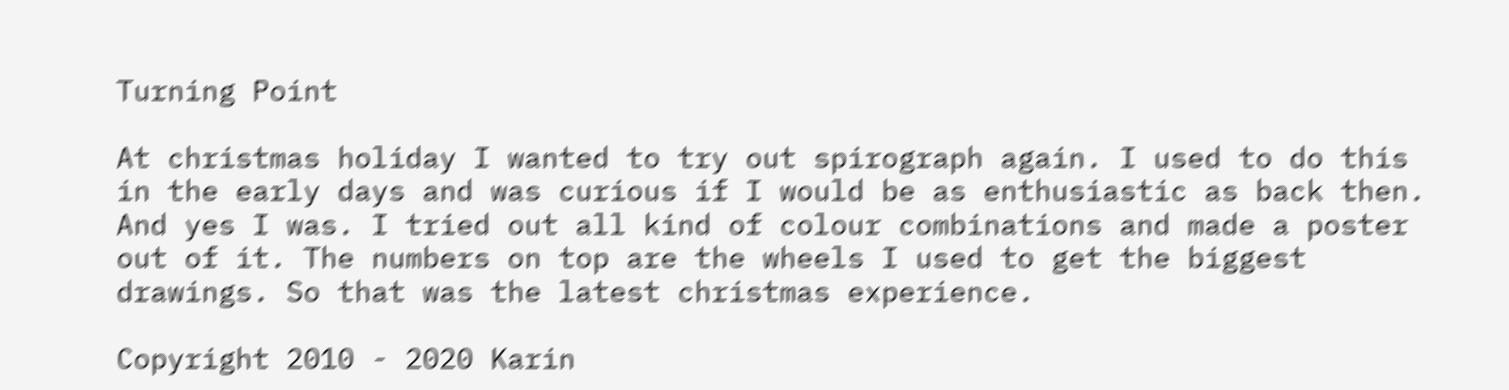Turning Point

At christmas holiday I wanted to try out spirograph again. I used to do this in the early days and was curious if I would be as enthusiastic as back then. And yes I was. I tried out all kind of colour combinations and made a poster out of it. The numbers on top are the wheels I used to get the biggest drawings. So that was the latest christmas experience.

Copyright 2010 - 2020 Karin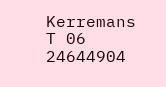Kerremans  T 06 24644904